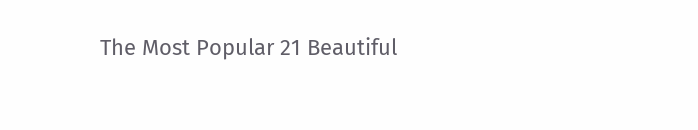The Most Popular 21 Beautiful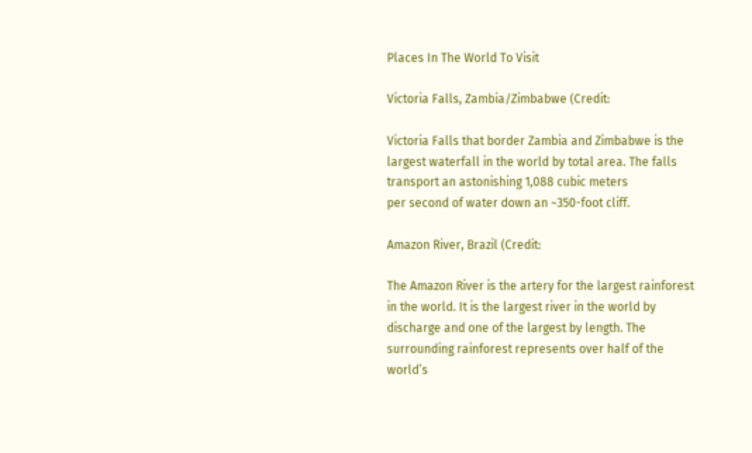Places In The World To Visit

Victoria Falls, Zambia/Zimbabwe (Credit:

Victoria Falls that border Zambia and Zimbabwe is the largest waterfall in the world by total area. The falls transport an astonishing 1,088 cubic meters
per second of water down an ~350-foot cliff.

Amazon River, Brazil (Credit:

The Amazon River is the artery for the largest rainforest in the world. It is the largest river in the world by discharge and one of the largest by length. The surrounding rainforest represents over half of the world’s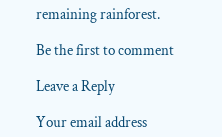remaining rainforest.

Be the first to comment

Leave a Reply

Your email address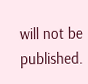will not be published.